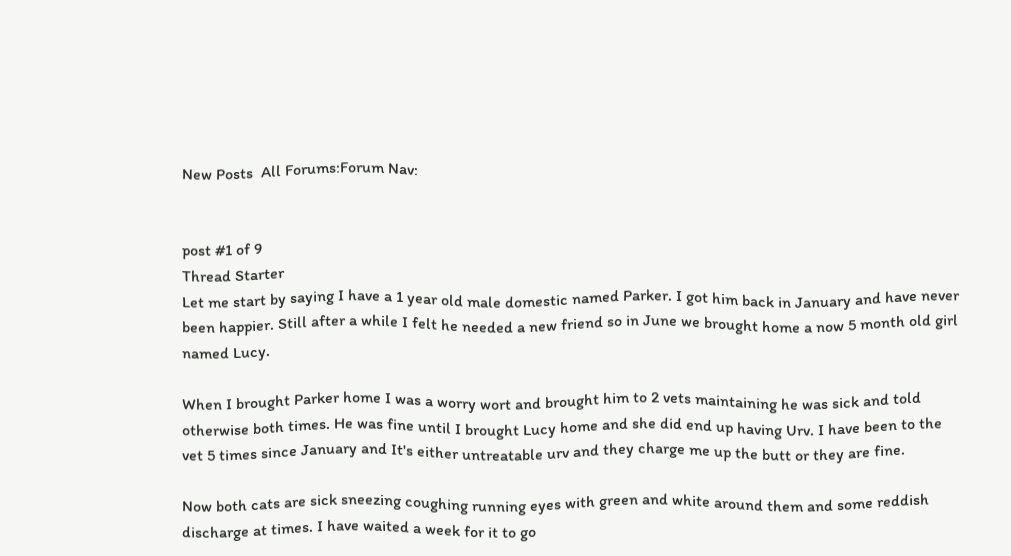New Posts  All Forums:Forum Nav:


post #1 of 9
Thread Starter
Let me start by saying I have a 1 year old male domestic named Parker. I got him back in January and have never been happier. Still after a while I felt he needed a new friend so in June we brought home a now 5 month old girl named Lucy.

When I brought Parker home I was a worry wort and brought him to 2 vets maintaining he was sick and told otherwise both times. He was fine until I brought Lucy home and she did end up having Urv. I have been to the vet 5 times since January and It's either untreatable urv and they charge me up the butt or they are fine.

Now both cats are sick sneezing coughing running eyes with green and white around them and some reddish discharge at times. I have waited a week for it to go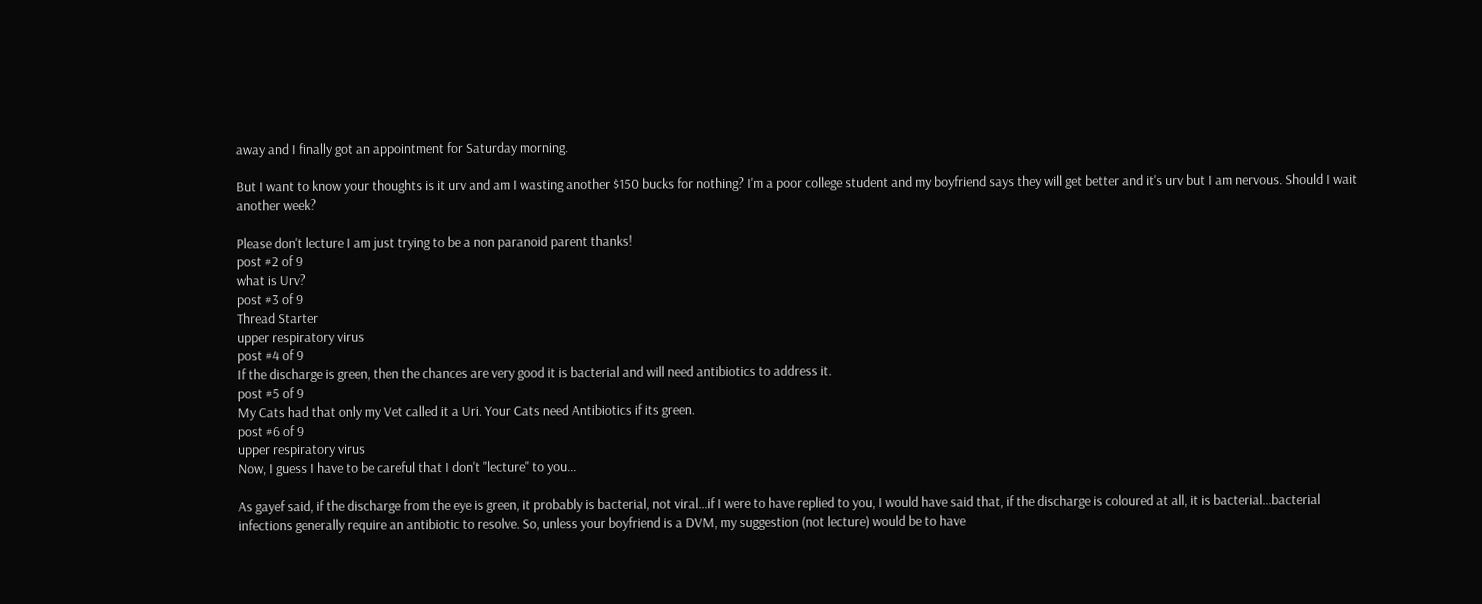away and I finally got an appointment for Saturday morning.

But I want to know your thoughts is it urv and am I wasting another $150 bucks for nothing? I'm a poor college student and my boyfriend says they will get better and it's urv but I am nervous. Should I wait another week?

Please don't lecture I am just trying to be a non paranoid parent thanks!
post #2 of 9
what is Urv?
post #3 of 9
Thread Starter
upper respiratory virus
post #4 of 9
If the discharge is green, then the chances are very good it is bacterial and will need antibiotics to address it.
post #5 of 9
My Cats had that only my Vet called it a Uri. Your Cats need Antibiotics if its green.
post #6 of 9
upper respiratory virus
Now, I guess I have to be careful that I don't "lecture" to you...

As gayef said, if the discharge from the eye is green, it probably is bacterial, not viral...if I were to have replied to you, I would have said that, if the discharge is coloured at all, it is bacterial...bacterial infections generally require an antibiotic to resolve. So, unless your boyfriend is a DVM, my suggestion (not lecture) would be to have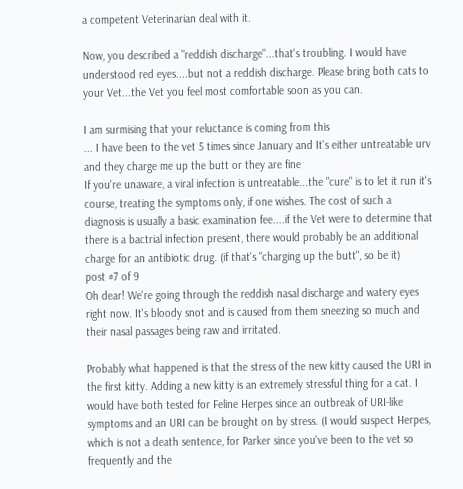a competent Veterinarian deal with it.

Now, you described a "reddish discharge"...that's troubling. I would have understood red eyes....but not a reddish discharge. Please bring both cats to your Vet...the Vet you feel most comfortable soon as you can.

I am surmising that your reluctance is coming from this
... I have been to the vet 5 times since January and It's either untreatable urv and they charge me up the butt or they are fine
If you're unaware, a viral infection is untreatable...the "cure" is to let it run it's course, treating the symptoms only, if one wishes. The cost of such a diagnosis is usually a basic examination fee....if the Vet were to determine that there is a bactrial infection present, there would probably be an additional charge for an antibiotic drug. (if that's "charging up the butt", so be it)
post #7 of 9
Oh dear! We're going through the reddish nasal discharge and watery eyes right now. It's bloody snot and is caused from them sneezing so much and their nasal passages being raw and irritated.

Probably what happened is that the stress of the new kitty caused the URI in the first kitty. Adding a new kitty is an extremely stressful thing for a cat. I would have both tested for Feline Herpes since an outbreak of URI-like symptoms and an URI can be brought on by stress. (I would suspect Herpes, which is not a death sentence, for Parker since you've been to the vet so frequently and the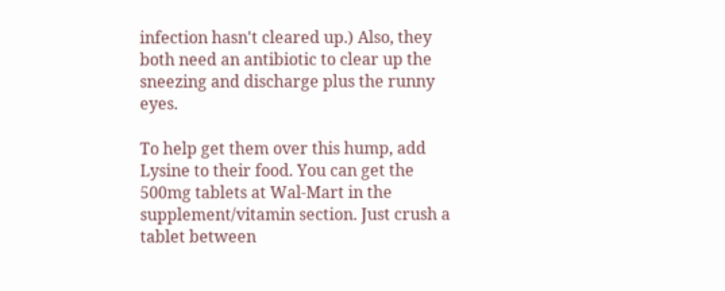infection hasn't cleared up.) Also, they both need an antibiotic to clear up the sneezing and discharge plus the runny eyes.

To help get them over this hump, add Lysine to their food. You can get the 500mg tablets at Wal-Mart in the supplement/vitamin section. Just crush a tablet between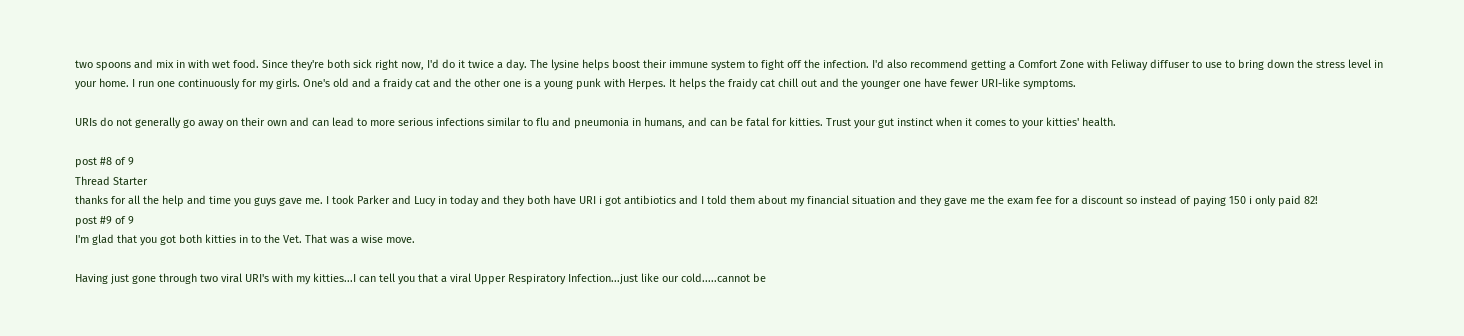two spoons and mix in with wet food. Since they're both sick right now, I'd do it twice a day. The lysine helps boost their immune system to fight off the infection. I'd also recommend getting a Comfort Zone with Feliway diffuser to use to bring down the stress level in your home. I run one continuously for my girls. One's old and a fraidy cat and the other one is a young punk with Herpes. It helps the fraidy cat chill out and the younger one have fewer URI-like symptoms.

URIs do not generally go away on their own and can lead to more serious infections similar to flu and pneumonia in humans, and can be fatal for kitties. Trust your gut instinct when it comes to your kitties' health.

post #8 of 9
Thread Starter
thanks for all the help and time you guys gave me. I took Parker and Lucy in today and they both have URI i got antibiotics and I told them about my financial situation and they gave me the exam fee for a discount so instead of paying 150 i only paid 82!
post #9 of 9
I'm glad that you got both kitties in to the Vet. That was a wise move.

Having just gone through two viral URI's with my kitties...I can tell you that a viral Upper Respiratory Infection...just like our cold.....cannot be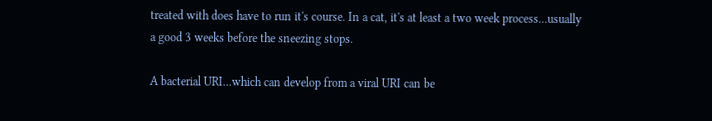treated with does have to run it's course. In a cat, it's at least a two week process...usually a good 3 weeks before the sneezing stops.

A bacterial URI...which can develop from a viral URI can be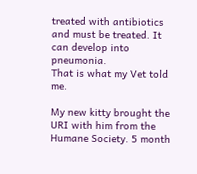treated with antibiotics and must be treated. It can develop into pneumonia.
That is what my Vet told me.

My new kitty brought the URI with him from the Humane Society. 5 month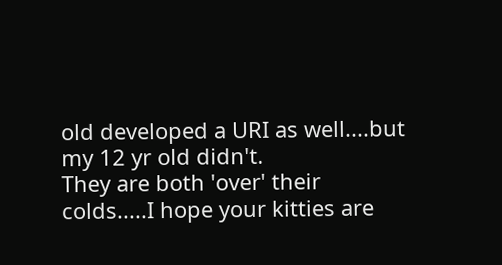old developed a URI as well....but my 12 yr old didn't.
They are both 'over' their colds.....I hope your kitties are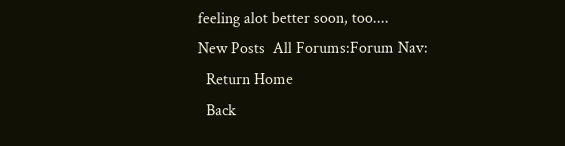feeling alot better soon, too....
New Posts  All Forums:Forum Nav:
  Return Home
  Back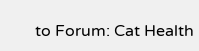to Forum: Cat Health